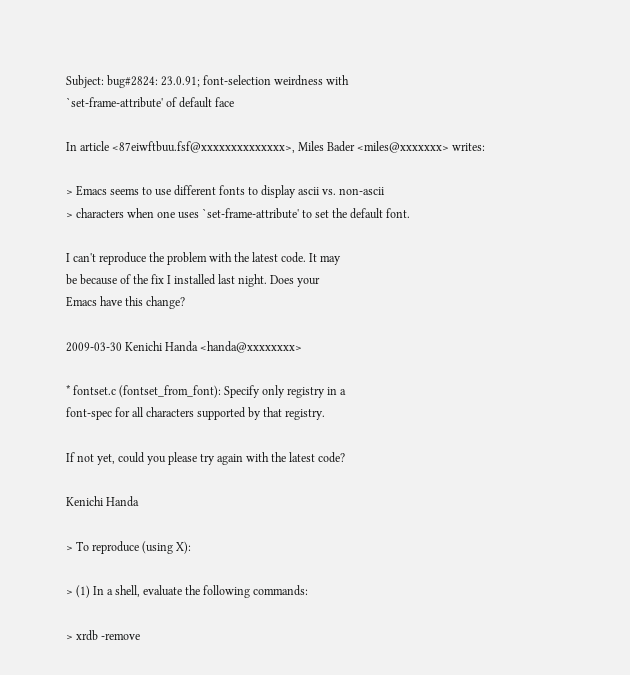Subject: bug#2824: 23.0.91; font-selection weirdness with
`set-frame-attribute' of default face

In article <87eiwftbuu.fsf@xxxxxxxxxxxxxx>, Miles Bader <miles@xxxxxxx> writes:

> Emacs seems to use different fonts to display ascii vs. non-ascii
> characters when one uses `set-frame-attribute' to set the default font.

I can't reproduce the problem with the latest code. It may
be because of the fix I installed last night. Does your
Emacs have this change?

2009-03-30 Kenichi Handa <handa@xxxxxxxx>

* fontset.c (fontset_from_font): Specify only registry in a
font-spec for all characters supported by that registry.

If not yet, could you please try again with the latest code?

Kenichi Handa

> To reproduce (using X):

> (1) In a shell, evaluate the following commands:

> xrdb -remove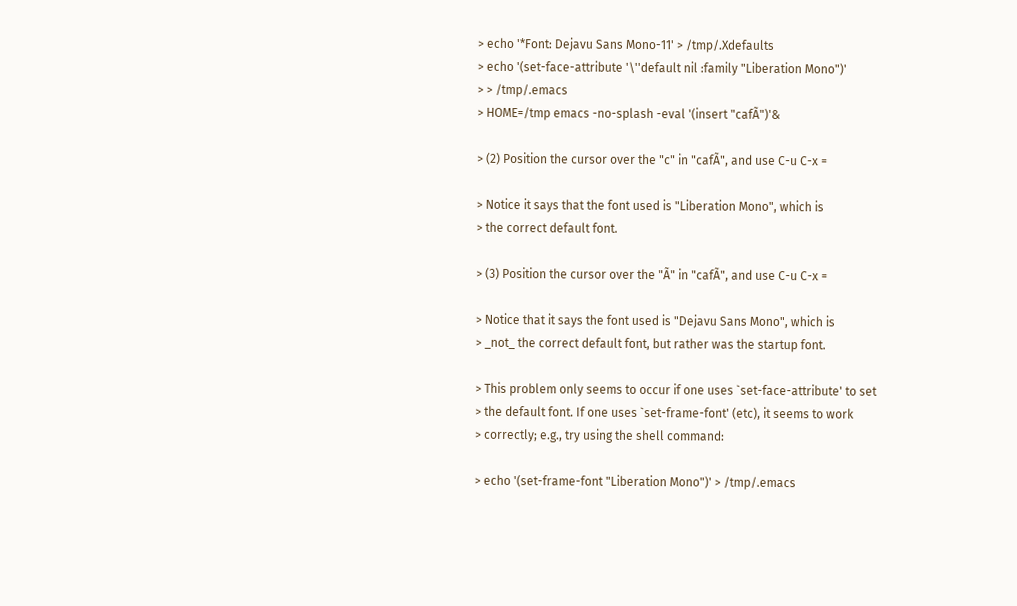> echo '*Font: Dejavu Sans Mono-11' > /tmp/.Xdefaults
> echo '(set-face-attribute '\''default nil :family "Liberation Mono")'
> > /tmp/.emacs
> HOME=/tmp emacs -no-splash -eval '(insert "cafÃ")'&

> (2) Position the cursor over the "c" in "cafÃ", and use C-u C-x =

> Notice it says that the font used is "Liberation Mono", which is
> the correct default font.

> (3) Position the cursor over the "Ã" in "cafÃ", and use C-u C-x =

> Notice that it says the font used is "Dejavu Sans Mono", which is
> _not_ the correct default font, but rather was the startup font.

> This problem only seems to occur if one uses `set-face-attribute' to set
> the default font. If one uses `set-frame-font' (etc), it seems to work
> correctly; e.g., try using the shell command:

> echo '(set-frame-font "Liberation Mono")' > /tmp/.emacs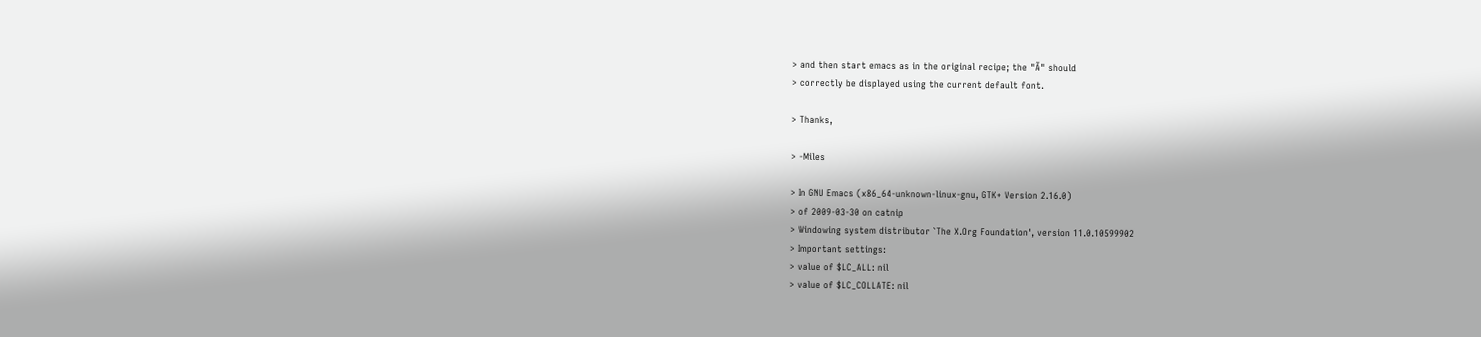> and then start emacs as in the original recipe; the "Ã" should
> correctly be displayed using the current default font.

> Thanks,

> -Miles

> In GNU Emacs (x86_64-unknown-linux-gnu, GTK+ Version 2.16.0)
> of 2009-03-30 on catnip
> Windowing system distributor `The X.Org Foundation', version 11.0.10599902
> Important settings:
> value of $LC_ALL: nil
> value of $LC_COLLATE: nil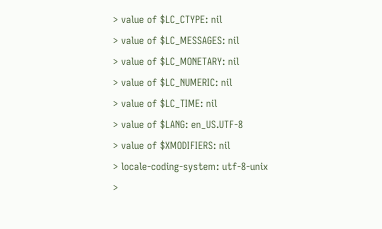> value of $LC_CTYPE: nil
> value of $LC_MESSAGES: nil
> value of $LC_MONETARY: nil
> value of $LC_NUMERIC: nil
> value of $LC_TIME: nil
> value of $LANG: en_US.UTF-8
> value of $XMODIFIERS: nil
> locale-coding-system: utf-8-unix
>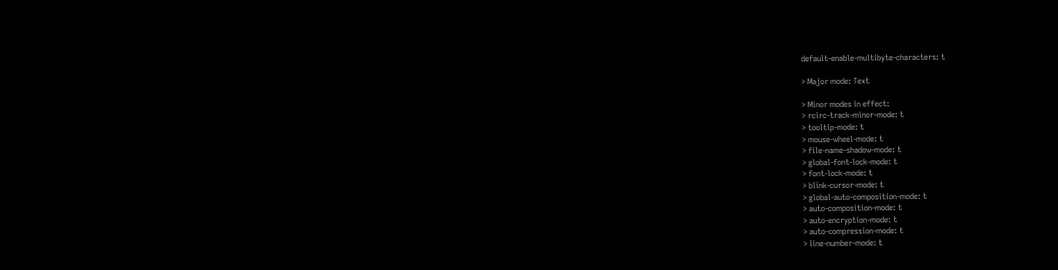default-enable-multibyte-characters: t

> Major mode: Text

> Minor modes in effect:
> rcirc-track-minor-mode: t
> tooltip-mode: t
> mouse-wheel-mode: t
> file-name-shadow-mode: t
> global-font-lock-mode: t
> font-lock-mode: t
> blink-cursor-mode: t
> global-auto-composition-mode: t
> auto-composition-mode: t
> auto-encryption-mode: t
> auto-compression-mode: t
> line-number-mode: t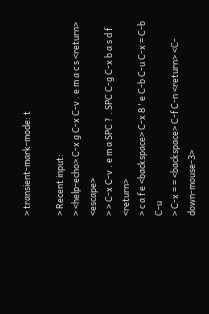> transient-mark-mode: t

> Recent input:
> <help-echo> C-x g C-x C-v . e m a c s <return> <escape>
> > C-x C-v . e m a SPC ? . SPC C-g C-x b a s d f <return>
> c a f e <backspace> C-x 8 ' e C-b C-u C-x = C-b C-u
> C-x = = <backspace> C-f C-n <return> <C-down-mouse-3>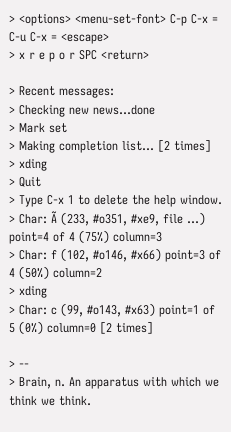> <options> <menu-set-font> C-p C-x = C-u C-x = <escape>
> x r e p o r SPC <return>

> Recent messages:
> Checking new news...done
> Mark set
> Making completion list... [2 times]
> xding
> Quit
> Type C-x 1 to delete the help window.
> Char: Ã (233, #o351, #xe9, file ...) point=4 of 4 (75%) column=3
> Char: f (102, #o146, #x66) point=3 of 4 (50%) column=2
> xding
> Char: c (99, #o143, #x63) point=1 of 5 (0%) column=0 [2 times]

> --
> Brain, n. An apparatus with which we think we think.